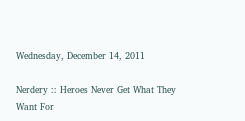Wednesday, December 14, 2011

Nerdery :: Heroes Never Get What They Want For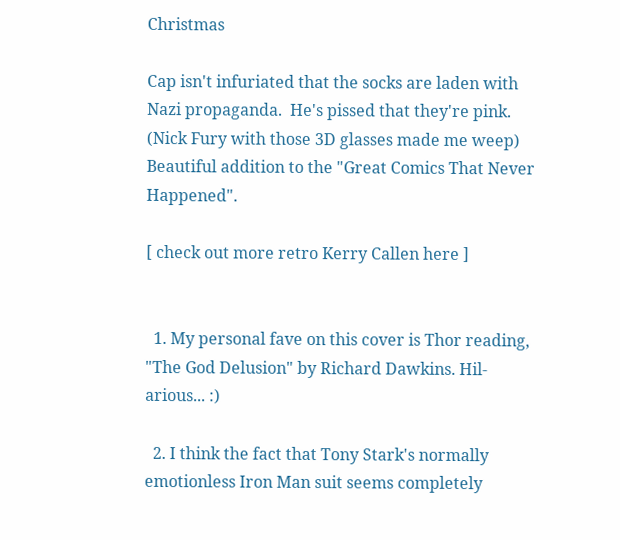Christmas

Cap isn't infuriated that the socks are laden with Nazi propaganda.  He's pissed that they're pink.
(Nick Fury with those 3D glasses made me weep)
Beautiful addition to the "Great Comics That Never Happened".

[ check out more retro Kerry Callen here ]


  1. My personal fave on this cover is Thor reading, "The God Delusion" by Richard Dawkins. Hil-arious... :)

  2. I think the fact that Tony Stark's normally emotionless Iron Man suit seems completely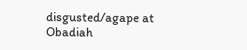disgusted/agape at Obadiah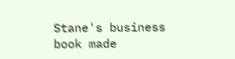Stane's business book made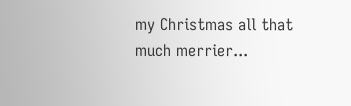my Christmas all that much merrier...